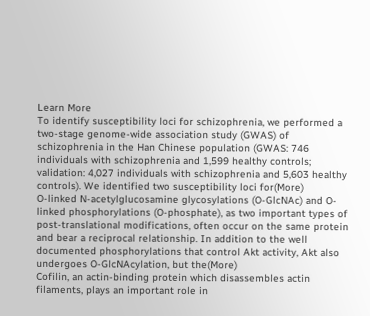Learn More
To identify susceptibility loci for schizophrenia, we performed a two-stage genome-wide association study (GWAS) of schizophrenia in the Han Chinese population (GWAS: 746 individuals with schizophrenia and 1,599 healthy controls; validation: 4,027 individuals with schizophrenia and 5,603 healthy controls). We identified two susceptibility loci for(More)
O-linked N-acetylglucosamine glycosylations (O-GlcNAc) and O-linked phosphorylations (O-phosphate), as two important types of post-translational modifications, often occur on the same protein and bear a reciprocal relationship. In addition to the well documented phosphorylations that control Akt activity, Akt also undergoes O-GlcNAcylation, but the(More)
Cofilin, an actin-binding protein which disassembles actin filaments, plays an important role in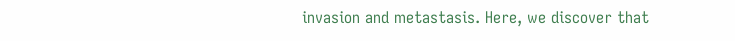invasion and metastasis. Here, we discover that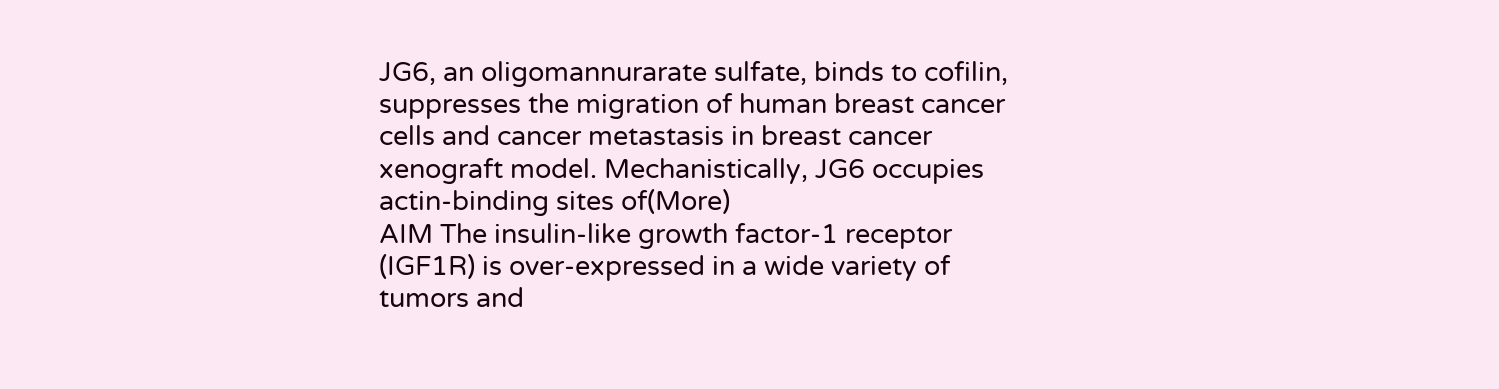JG6, an oligomannurarate sulfate, binds to cofilin, suppresses the migration of human breast cancer cells and cancer metastasis in breast cancer xenograft model. Mechanistically, JG6 occupies actin-binding sites of(More)
AIM The insulin-like growth factor-1 receptor (IGF1R) is over-expressed in a wide variety of tumors and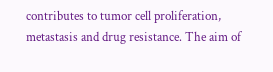contributes to tumor cell proliferation, metastasis and drug resistance. The aim of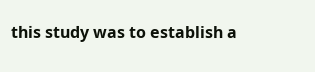this study was to establish a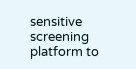sensitive screening platform to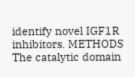identify novel IGF1R inhibitors. METHODS The catalytic domain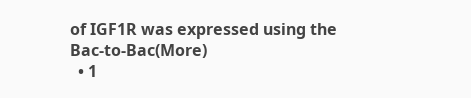of IGF1R was expressed using the Bac-to-Bac(More)
  • 1